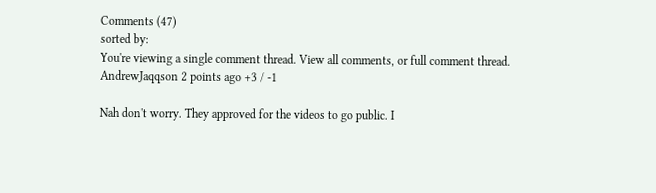Comments (47)
sorted by:
You're viewing a single comment thread. View all comments, or full comment thread.
AndrewJaqqson 2 points ago +3 / -1

Nah don't worry. They approved for the videos to go public. I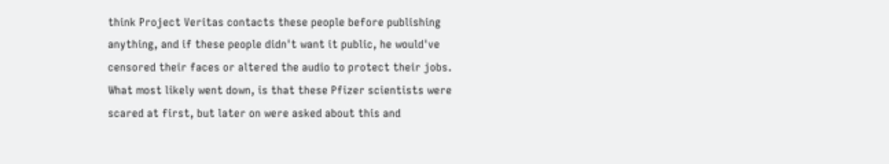think Project Veritas contacts these people before publishing anything, and if these people didn't want it public, he would've censored their faces or altered the audio to protect their jobs. What most likely went down, is that these Pfizer scientists were scared at first, but later on were asked about this and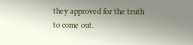they approved for the truth to come out.